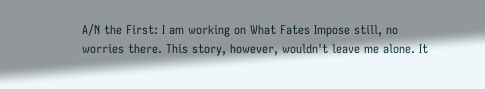A/N the First: I am working on What Fates Impose still, no worries there. This story, however, wouldn't leave me alone. It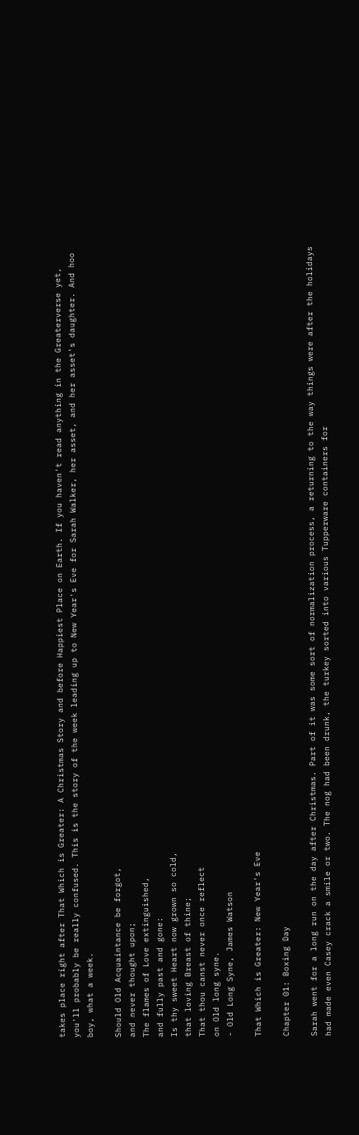takes place right after That Which is Greater: A Christmas Story and before Happiest Place on Earth. If you haven't read anything in the Greaterverse yet, you'll probably be really confused. This is the story of the week leading up to New Year's Eve for Sarah Walker, her asset, and her asset's daughter. And hoo boy, what a week.

Should Old Acquaintance be forgot,
and never thought upon;
The flames of Love extinguished,
and fully past and gone:
Is thy sweet Heart now grown so cold,
that loving Breast of thine;
That thou canst never once reflect
on Old long syne.
- Old Long Syne, James Watson

That Which is Greater: New Year's Eve

Chapter 01: Boxing Day

Sarah went for a long run on the day after Christmas. Part of it was some sort of normalization process, a returning to the way things were after the holidays had made even Casey crack a smile or two. The nog had been drunk, the turkey sorted into various Tupperware containers for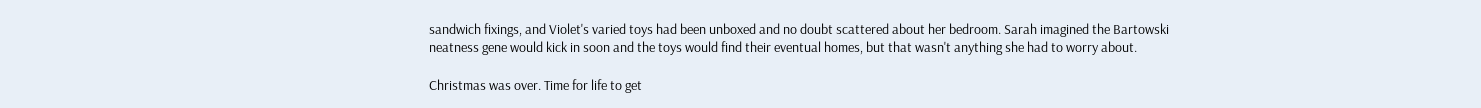sandwich fixings, and Violet's varied toys had been unboxed and no doubt scattered about her bedroom. Sarah imagined the Bartowski neatness gene would kick in soon and the toys would find their eventual homes, but that wasn't anything she had to worry about.

Christmas was over. Time for life to get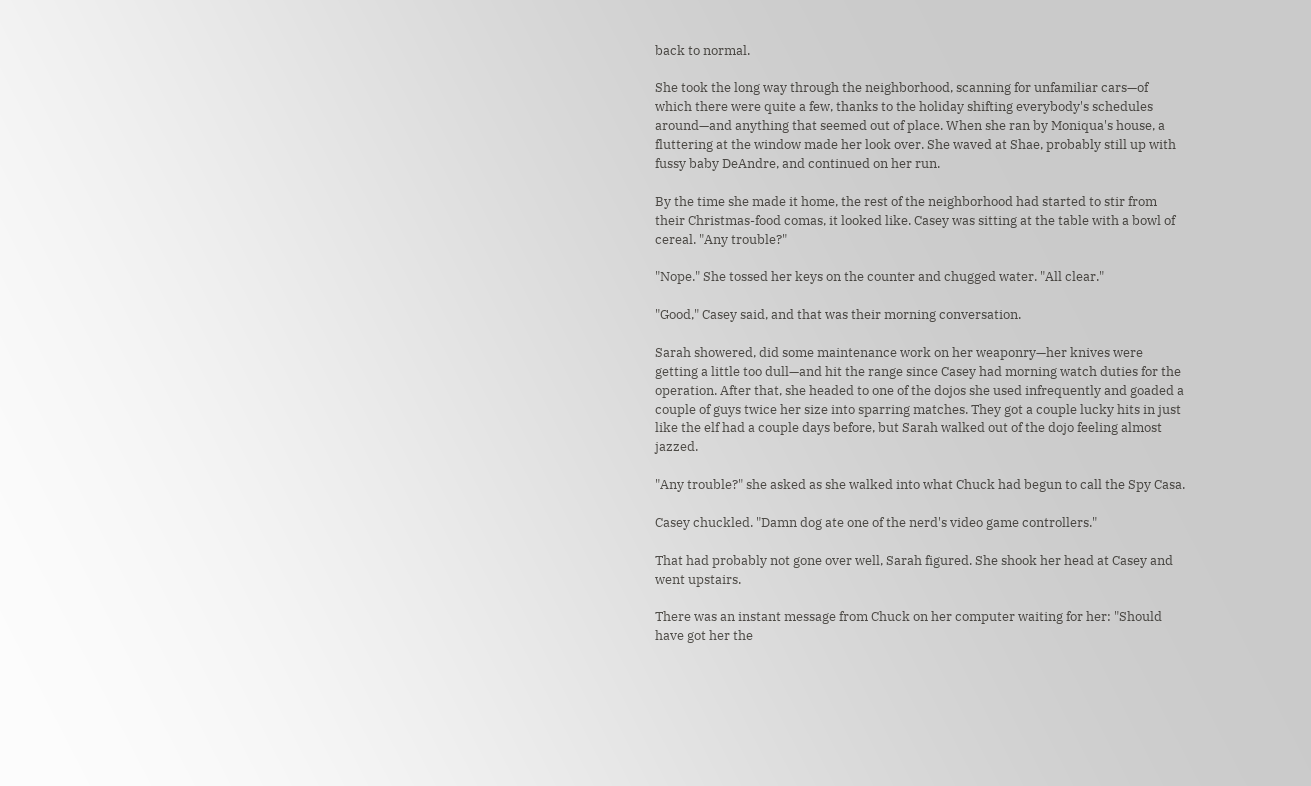back to normal.

She took the long way through the neighborhood, scanning for unfamiliar cars—of which there were quite a few, thanks to the holiday shifting everybody's schedules around—and anything that seemed out of place. When she ran by Moniqua's house, a fluttering at the window made her look over. She waved at Shae, probably still up with fussy baby DeAndre, and continued on her run.

By the time she made it home, the rest of the neighborhood had started to stir from their Christmas-food comas, it looked like. Casey was sitting at the table with a bowl of cereal. "Any trouble?"

"Nope." She tossed her keys on the counter and chugged water. "All clear."

"Good," Casey said, and that was their morning conversation.

Sarah showered, did some maintenance work on her weaponry—her knives were getting a little too dull—and hit the range since Casey had morning watch duties for the operation. After that, she headed to one of the dojos she used infrequently and goaded a couple of guys twice her size into sparring matches. They got a couple lucky hits in just like the elf had a couple days before, but Sarah walked out of the dojo feeling almost jazzed.

"Any trouble?" she asked as she walked into what Chuck had begun to call the Spy Casa.

Casey chuckled. "Damn dog ate one of the nerd's video game controllers."

That had probably not gone over well, Sarah figured. She shook her head at Casey and went upstairs.

There was an instant message from Chuck on her computer waiting for her: "Should have got her the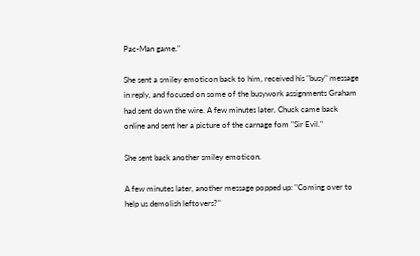Pac-Man game."

She sent a smiley emoticon back to him, received his "busy" message in reply, and focused on some of the busywork assignments Graham had sent down the wire. A few minutes later, Chuck came back online and sent her a picture of the carnage fom "Sir Evil."

She sent back another smiley emoticon.

A few minutes later, another message popped up: "Coming over to help us demolish leftovers?"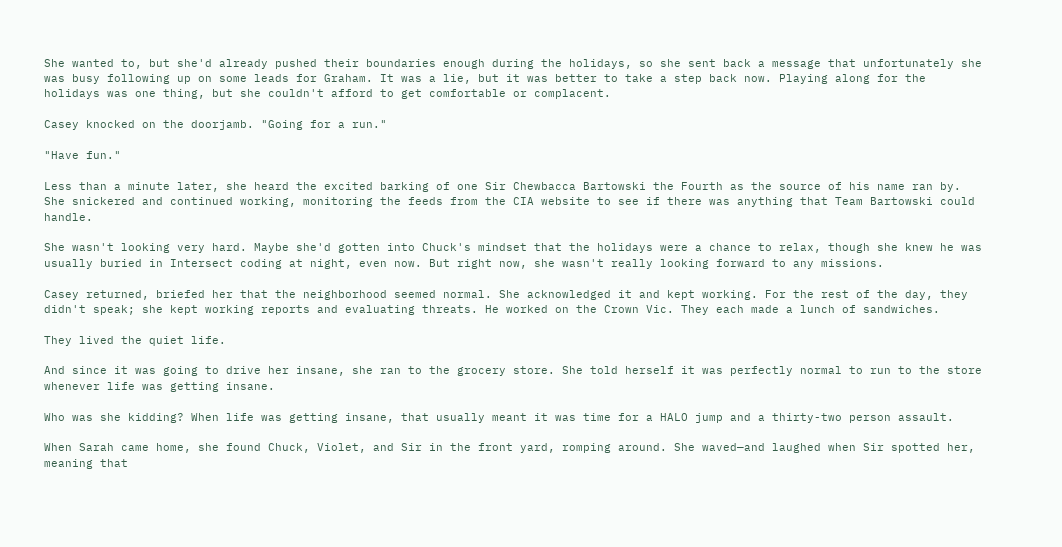She wanted to, but she'd already pushed their boundaries enough during the holidays, so she sent back a message that unfortunately she was busy following up on some leads for Graham. It was a lie, but it was better to take a step back now. Playing along for the holidays was one thing, but she couldn't afford to get comfortable or complacent.

Casey knocked on the doorjamb. "Going for a run."

"Have fun."

Less than a minute later, she heard the excited barking of one Sir Chewbacca Bartowski the Fourth as the source of his name ran by. She snickered and continued working, monitoring the feeds from the CIA website to see if there was anything that Team Bartowski could handle.

She wasn't looking very hard. Maybe she'd gotten into Chuck's mindset that the holidays were a chance to relax, though she knew he was usually buried in Intersect coding at night, even now. But right now, she wasn't really looking forward to any missions.

Casey returned, briefed her that the neighborhood seemed normal. She acknowledged it and kept working. For the rest of the day, they didn't speak; she kept working reports and evaluating threats. He worked on the Crown Vic. They each made a lunch of sandwiches.

They lived the quiet life.

And since it was going to drive her insane, she ran to the grocery store. She told herself it was perfectly normal to run to the store whenever life was getting insane.

Who was she kidding? When life was getting insane, that usually meant it was time for a HALO jump and a thirty-two person assault.

When Sarah came home, she found Chuck, Violet, and Sir in the front yard, romping around. She waved—and laughed when Sir spotted her, meaning that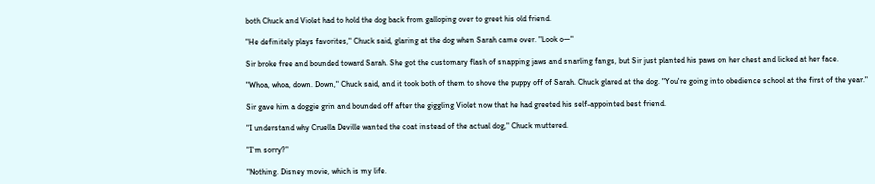both Chuck and Violet had to hold the dog back from galloping over to greet his old friend.

"He definitely plays favorites," Chuck said, glaring at the dog when Sarah came over. "Look o—"

Sir broke free and bounded toward Sarah. She got the customary flash of snapping jaws and snarling fangs, but Sir just planted his paws on her chest and licked at her face.

"Whoa, whoa, down. Down," Chuck said, and it took both of them to shove the puppy off of Sarah. Chuck glared at the dog. "You're going into obedience school at the first of the year."

Sir gave him a doggie grin and bounded off after the giggling Violet now that he had greeted his self-appointed best friend.

"I understand why Cruella Deville wanted the coat instead of the actual dog," Chuck muttered.

"I'm sorry?"

"Nothing. Disney movie, which is my life.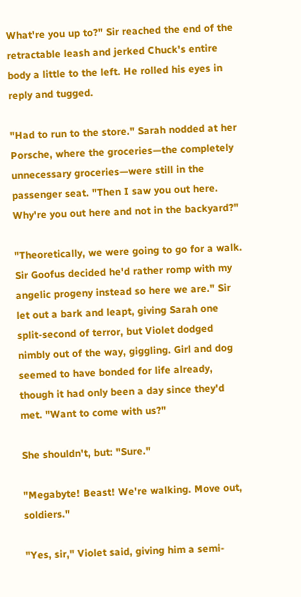What're you up to?" Sir reached the end of the retractable leash and jerked Chuck's entire body a little to the left. He rolled his eyes in reply and tugged.

"Had to run to the store." Sarah nodded at her Porsche, where the groceries—the completely unnecessary groceries—were still in the passenger seat. "Then I saw you out here. Why're you out here and not in the backyard?"

"Theoretically, we were going to go for a walk. Sir Goofus decided he'd rather romp with my angelic progeny instead so here we are." Sir let out a bark and leapt, giving Sarah one split-second of terror, but Violet dodged nimbly out of the way, giggling. Girl and dog seemed to have bonded for life already, though it had only been a day since they'd met. "Want to come with us?"

She shouldn't, but: "Sure."

"Megabyte! Beast! We're walking. Move out, soldiers."

"Yes, sir," Violet said, giving him a semi-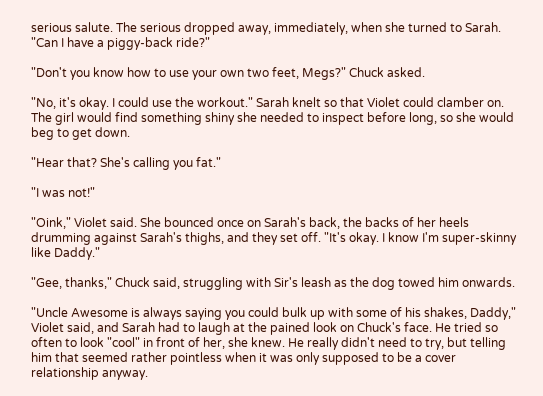serious salute. The serious dropped away, immediately, when she turned to Sarah. "Can I have a piggy-back ride?"

"Don't you know how to use your own two feet, Megs?" Chuck asked.

"No, it's okay. I could use the workout." Sarah knelt so that Violet could clamber on. The girl would find something shiny she needed to inspect before long, so she would beg to get down.

"Hear that? She's calling you fat."

"I was not!"

"Oink," Violet said. She bounced once on Sarah's back, the backs of her heels drumming against Sarah's thighs, and they set off. "It's okay. I know I'm super-skinny like Daddy."

"Gee, thanks," Chuck said, struggling with Sir's leash as the dog towed him onwards.

"Uncle Awesome is always saying you could bulk up with some of his shakes, Daddy," Violet said, and Sarah had to laugh at the pained look on Chuck's face. He tried so often to look "cool" in front of her, she knew. He really didn't need to try, but telling him that seemed rather pointless when it was only supposed to be a cover relationship anyway.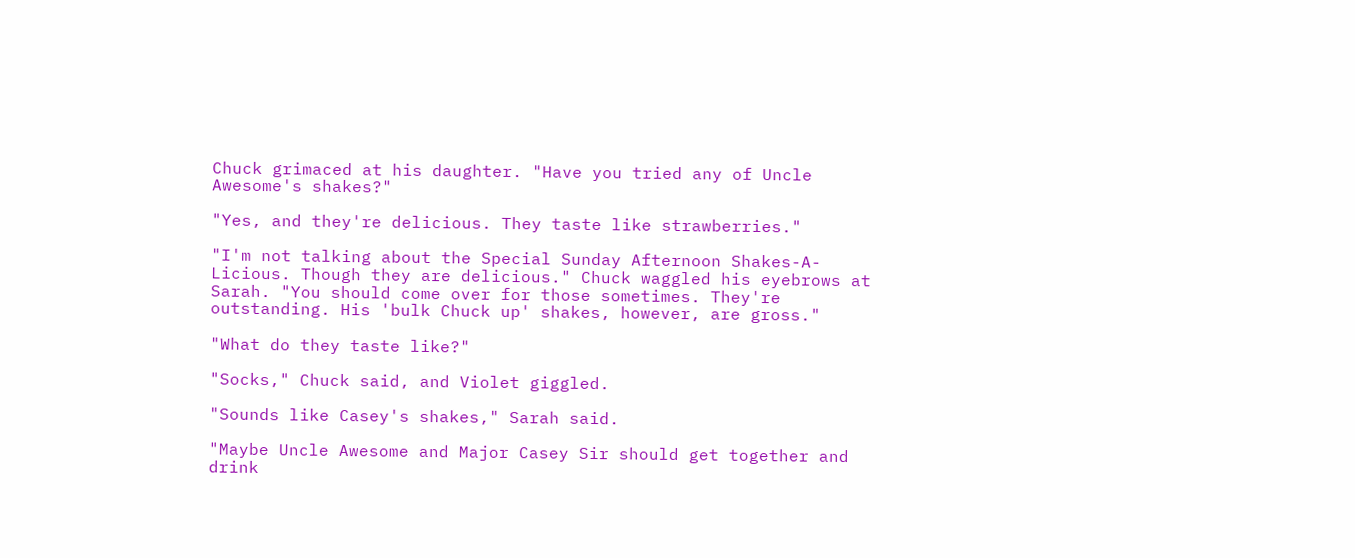Chuck grimaced at his daughter. "Have you tried any of Uncle Awesome's shakes?"

"Yes, and they're delicious. They taste like strawberries."

"I'm not talking about the Special Sunday Afternoon Shakes-A-Licious. Though they are delicious." Chuck waggled his eyebrows at Sarah. "You should come over for those sometimes. They're outstanding. His 'bulk Chuck up' shakes, however, are gross."

"What do they taste like?"

"Socks," Chuck said, and Violet giggled.

"Sounds like Casey's shakes," Sarah said.

"Maybe Uncle Awesome and Major Casey Sir should get together and drink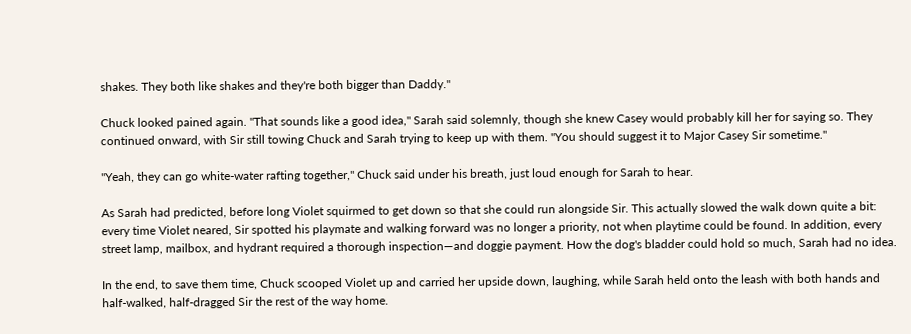shakes. They both like shakes and they're both bigger than Daddy."

Chuck looked pained again. "That sounds like a good idea," Sarah said solemnly, though she knew Casey would probably kill her for saying so. They continued onward, with Sir still towing Chuck and Sarah trying to keep up with them. "You should suggest it to Major Casey Sir sometime."

"Yeah, they can go white-water rafting together," Chuck said under his breath, just loud enough for Sarah to hear.

As Sarah had predicted, before long Violet squirmed to get down so that she could run alongside Sir. This actually slowed the walk down quite a bit: every time Violet neared, Sir spotted his playmate and walking forward was no longer a priority, not when playtime could be found. In addition, every street lamp, mailbox, and hydrant required a thorough inspection—and doggie payment. How the dog's bladder could hold so much, Sarah had no idea.

In the end, to save them time, Chuck scooped Violet up and carried her upside down, laughing, while Sarah held onto the leash with both hands and half-walked, half-dragged Sir the rest of the way home.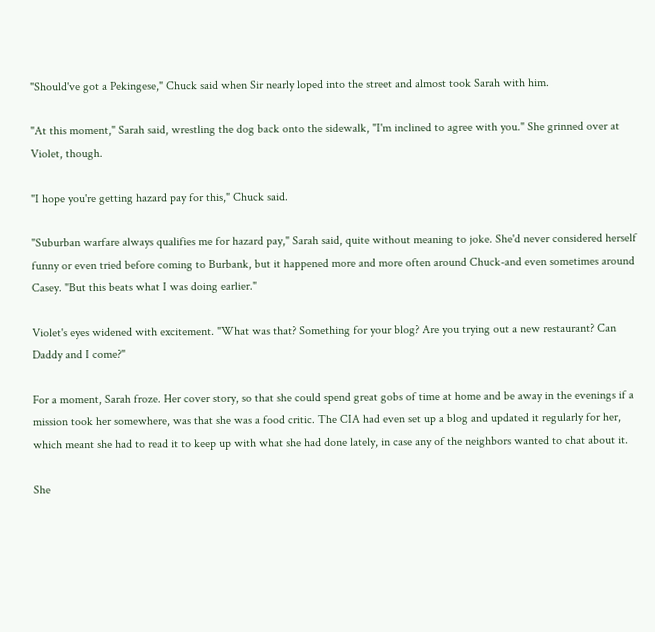"Should've got a Pekingese," Chuck said when Sir nearly loped into the street and almost took Sarah with him.

"At this moment," Sarah said, wrestling the dog back onto the sidewalk, "I'm inclined to agree with you." She grinned over at Violet, though.

"I hope you're getting hazard pay for this," Chuck said.

"Suburban warfare always qualifies me for hazard pay," Sarah said, quite without meaning to joke. She'd never considered herself funny or even tried before coming to Burbank, but it happened more and more often around Chuck-and even sometimes around Casey. "But this beats what I was doing earlier."

Violet's eyes widened with excitement. "What was that? Something for your blog? Are you trying out a new restaurant? Can Daddy and I come?"

For a moment, Sarah froze. Her cover story, so that she could spend great gobs of time at home and be away in the evenings if a mission took her somewhere, was that she was a food critic. The CIA had even set up a blog and updated it regularly for her, which meant she had to read it to keep up with what she had done lately, in case any of the neighbors wanted to chat about it.

She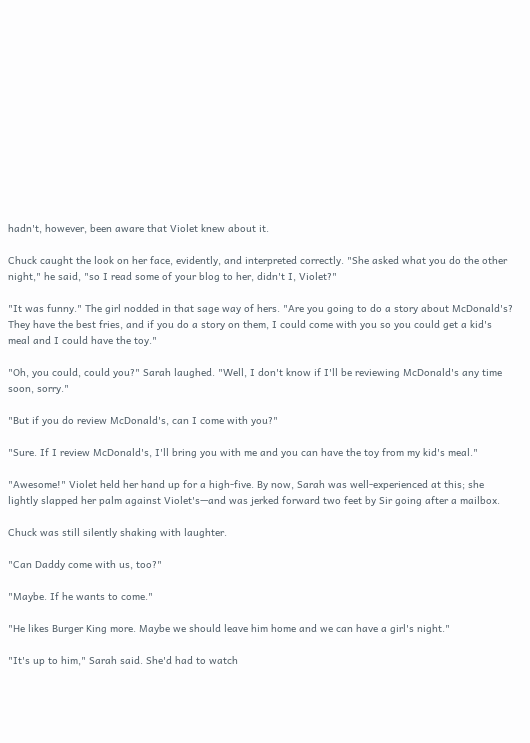hadn't, however, been aware that Violet knew about it.

Chuck caught the look on her face, evidently, and interpreted correctly. "She asked what you do the other night," he said, "so I read some of your blog to her, didn't I, Violet?"

"It was funny." The girl nodded in that sage way of hers. "Are you going to do a story about McDonald's? They have the best fries, and if you do a story on them, I could come with you so you could get a kid's meal and I could have the toy."

"Oh, you could, could you?" Sarah laughed. "Well, I don't know if I'll be reviewing McDonald's any time soon, sorry."

"But if you do review McDonald's, can I come with you?"

"Sure. If I review McDonald's, I'll bring you with me and you can have the toy from my kid's meal."

"Awesome!" Violet held her hand up for a high-five. By now, Sarah was well-experienced at this; she lightly slapped her palm against Violet's—and was jerked forward two feet by Sir going after a mailbox.

Chuck was still silently shaking with laughter.

"Can Daddy come with us, too?"

"Maybe. If he wants to come."

"He likes Burger King more. Maybe we should leave him home and we can have a girl's night."

"It's up to him," Sarah said. She'd had to watch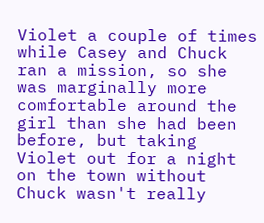Violet a couple of times while Casey and Chuck ran a mission, so she was marginally more comfortable around the girl than she had been before, but taking Violet out for a night on the town without Chuck wasn't really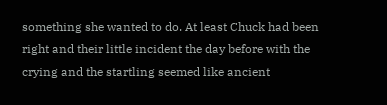something she wanted to do. At least Chuck had been right and their little incident the day before with the crying and the startling seemed like ancient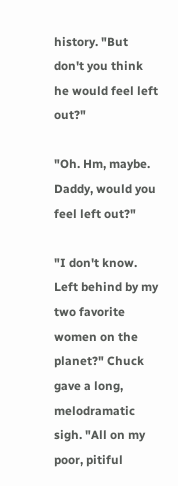history. "But don't you think he would feel left out?"

"Oh. Hm, maybe. Daddy, would you feel left out?"

"I don't know. Left behind by my two favorite women on the planet?" Chuck gave a long, melodramatic sigh. "All on my poor, pitiful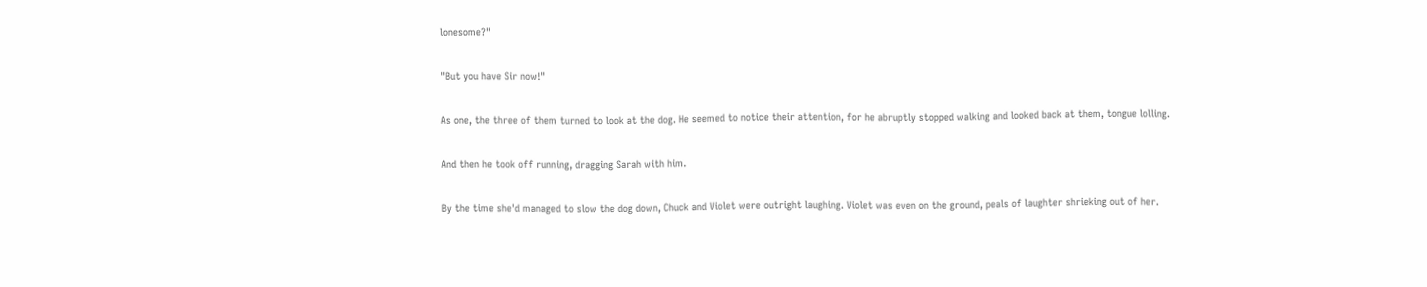lonesome?"

"But you have Sir now!"

As one, the three of them turned to look at the dog. He seemed to notice their attention, for he abruptly stopped walking and looked back at them, tongue lolling.

And then he took off running, dragging Sarah with him.

By the time she'd managed to slow the dog down, Chuck and Violet were outright laughing. Violet was even on the ground, peals of laughter shrieking out of her.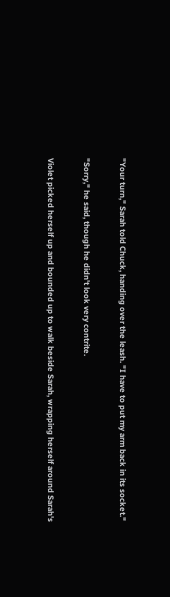"Your turn," Sarah told Chuck, handing over the leash. "I have to put my arm back in its socket."

"Sorry," he said, though he didn't look very contrite.

Violet picked herself up and bounded up to walk beside Sarah, wrapping herself around Sarah's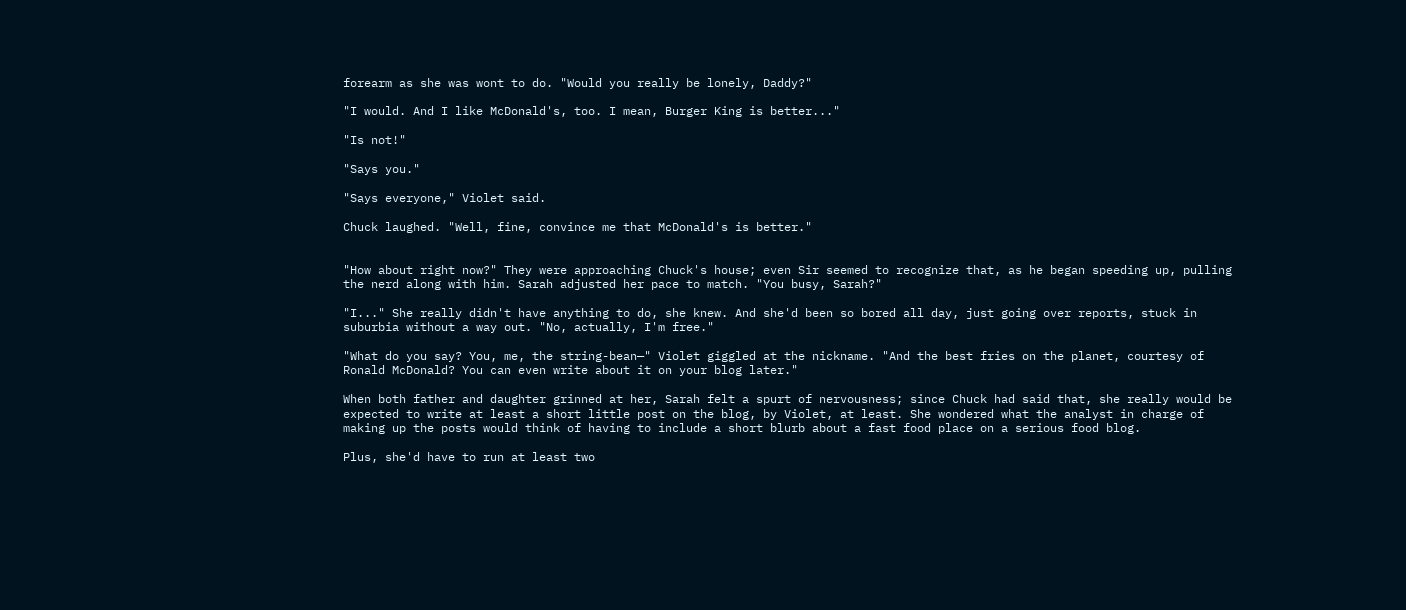forearm as she was wont to do. "Would you really be lonely, Daddy?"

"I would. And I like McDonald's, too. I mean, Burger King is better..."

"Is not!"

"Says you."

"Says everyone," Violet said.

Chuck laughed. "Well, fine, convince me that McDonald's is better."


"How about right now?" They were approaching Chuck's house; even Sir seemed to recognize that, as he began speeding up, pulling the nerd along with him. Sarah adjusted her pace to match. "You busy, Sarah?"

"I..." She really didn't have anything to do, she knew. And she'd been so bored all day, just going over reports, stuck in suburbia without a way out. "No, actually, I'm free."

"What do you say? You, me, the string-bean—" Violet giggled at the nickname. "And the best fries on the planet, courtesy of Ronald McDonald? You can even write about it on your blog later."

When both father and daughter grinned at her, Sarah felt a spurt of nervousness; since Chuck had said that, she really would be expected to write at least a short little post on the blog, by Violet, at least. She wondered what the analyst in charge of making up the posts would think of having to include a short blurb about a fast food place on a serious food blog.

Plus, she'd have to run at least two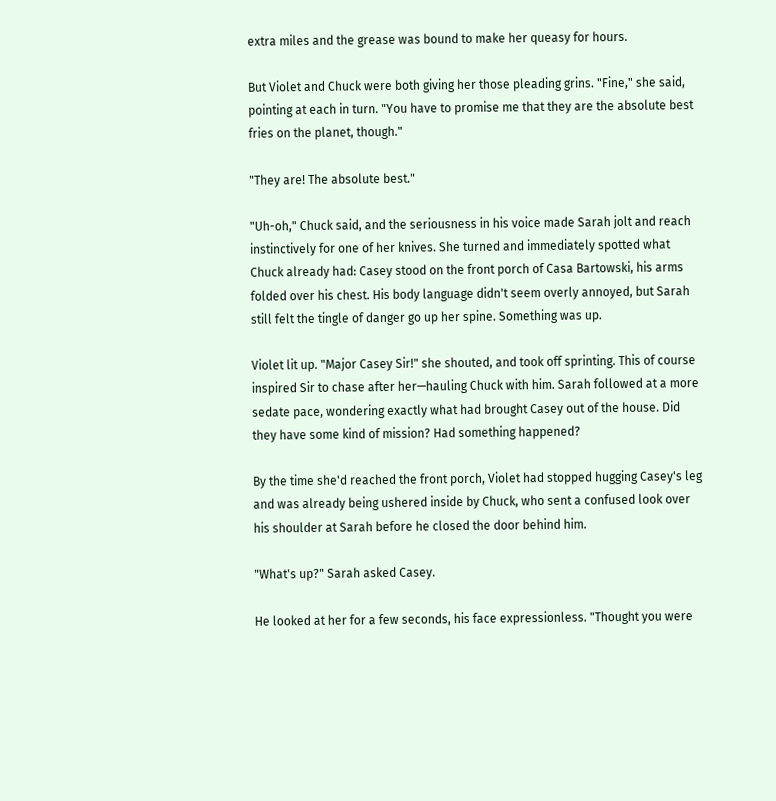extra miles and the grease was bound to make her queasy for hours.

But Violet and Chuck were both giving her those pleading grins. "Fine," she said, pointing at each in turn. "You have to promise me that they are the absolute best fries on the planet, though."

"They are! The absolute best."

"Uh-oh," Chuck said, and the seriousness in his voice made Sarah jolt and reach instinctively for one of her knives. She turned and immediately spotted what Chuck already had: Casey stood on the front porch of Casa Bartowski, his arms folded over his chest. His body language didn't seem overly annoyed, but Sarah still felt the tingle of danger go up her spine. Something was up.

Violet lit up. "Major Casey Sir!" she shouted, and took off sprinting. This of course inspired Sir to chase after her—hauling Chuck with him. Sarah followed at a more sedate pace, wondering exactly what had brought Casey out of the house. Did they have some kind of mission? Had something happened?

By the time she'd reached the front porch, Violet had stopped hugging Casey's leg and was already being ushered inside by Chuck, who sent a confused look over his shoulder at Sarah before he closed the door behind him.

"What's up?" Sarah asked Casey.

He looked at her for a few seconds, his face expressionless. "Thought you were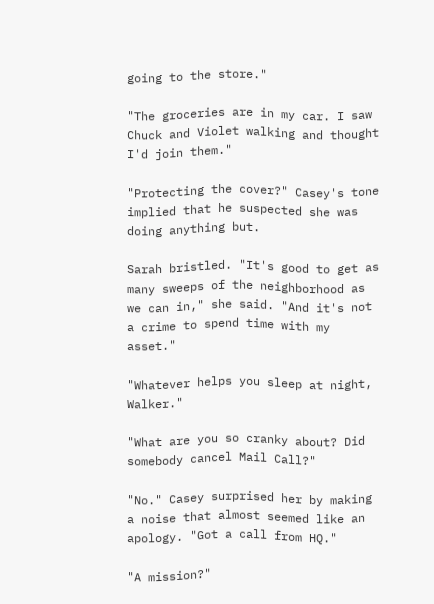going to the store."

"The groceries are in my car. I saw Chuck and Violet walking and thought I'd join them."

"Protecting the cover?" Casey's tone implied that he suspected she was doing anything but.

Sarah bristled. "It's good to get as many sweeps of the neighborhood as we can in," she said. "And it's not a crime to spend time with my asset."

"Whatever helps you sleep at night, Walker."

"What are you so cranky about? Did somebody cancel Mail Call?"

"No." Casey surprised her by making a noise that almost seemed like an apology. "Got a call from HQ."

"A mission?"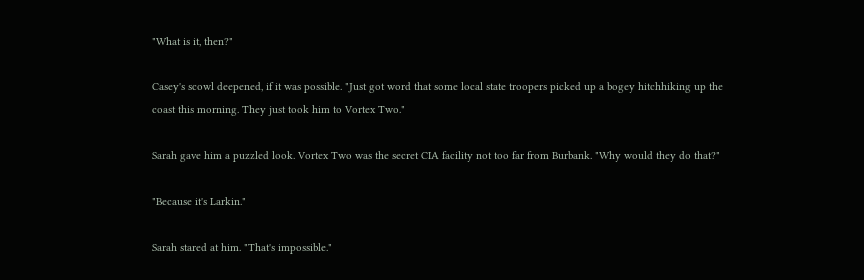"What is it, then?"

Casey's scowl deepened, if it was possible. "Just got word that some local state troopers picked up a bogey hitchhiking up the coast this morning. They just took him to Vortex Two."

Sarah gave him a puzzled look. Vortex Two was the secret CIA facility not too far from Burbank. "Why would they do that?"

"Because it's Larkin."

Sarah stared at him. "That's impossible."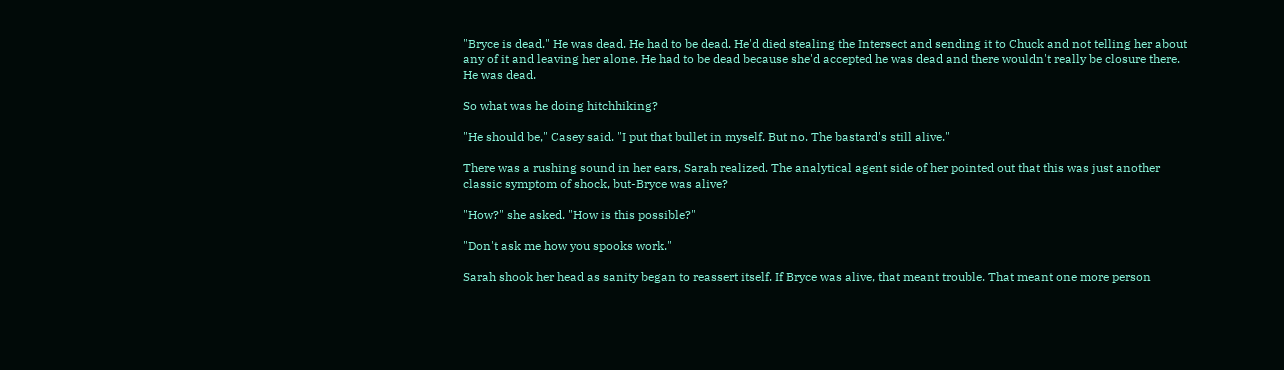"Bryce is dead." He was dead. He had to be dead. He'd died stealing the Intersect and sending it to Chuck and not telling her about any of it and leaving her alone. He had to be dead because she'd accepted he was dead and there wouldn't really be closure there. He was dead.

So what was he doing hitchhiking?

"He should be," Casey said. "I put that bullet in myself. But no. The bastard's still alive."

There was a rushing sound in her ears, Sarah realized. The analytical agent side of her pointed out that this was just another classic symptom of shock, but-Bryce was alive?

"How?" she asked. "How is this possible?"

"Don't ask me how you spooks work."

Sarah shook her head as sanity began to reassert itself. If Bryce was alive, that meant trouble. That meant one more person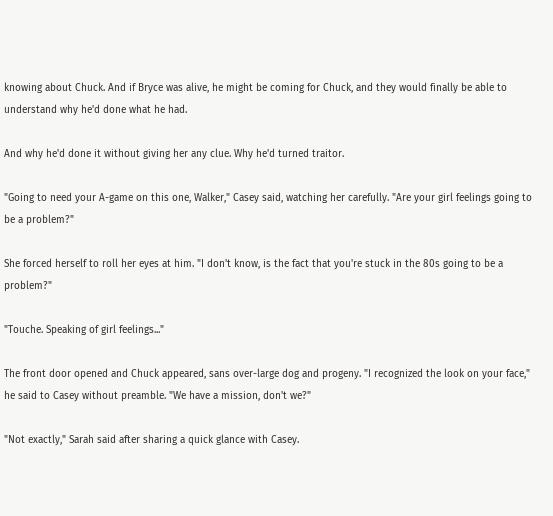knowing about Chuck. And if Bryce was alive, he might be coming for Chuck, and they would finally be able to understand why he'd done what he had.

And why he'd done it without giving her any clue. Why he'd turned traitor.

"Going to need your A-game on this one, Walker," Casey said, watching her carefully. "Are your girl feelings going to be a problem?"

She forced herself to roll her eyes at him. "I don't know, is the fact that you're stuck in the 80s going to be a problem?"

"Touche. Speaking of girl feelings..."

The front door opened and Chuck appeared, sans over-large dog and progeny. "I recognized the look on your face," he said to Casey without preamble. "We have a mission, don't we?"

"Not exactly," Sarah said after sharing a quick glance with Casey.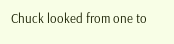Chuck looked from one to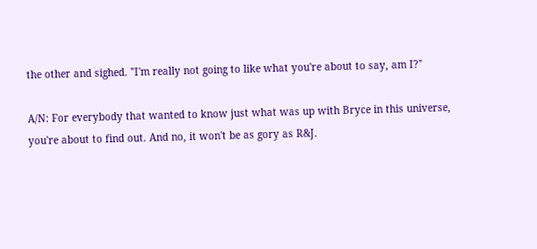the other and sighed. "I'm really not going to like what you're about to say, am I?"

A/N: For everybody that wanted to know just what was up with Bryce in this universe, you're about to find out. And no, it won't be as gory as R&J.